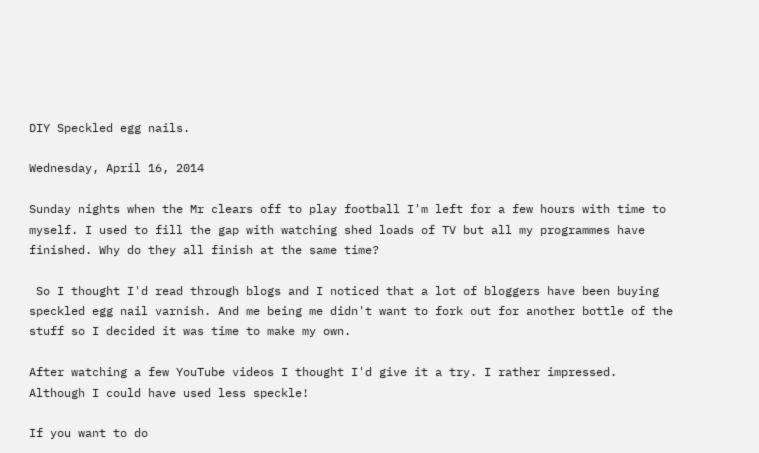DIY Speckled egg nails.

Wednesday, April 16, 2014

Sunday nights when the Mr clears off to play football I'm left for a few hours with time to myself. I used to fill the gap with watching shed loads of TV but all my programmes have finished. Why do they all finish at the same time?

 So I thought I'd read through blogs and I noticed that a lot of bloggers have been buying speckled egg nail varnish. And me being me didn't want to fork out for another bottle of the stuff so I decided it was time to make my own.

After watching a few YouTube videos I thought I'd give it a try. I rather impressed. Although I could have used less speckle!

If you want to do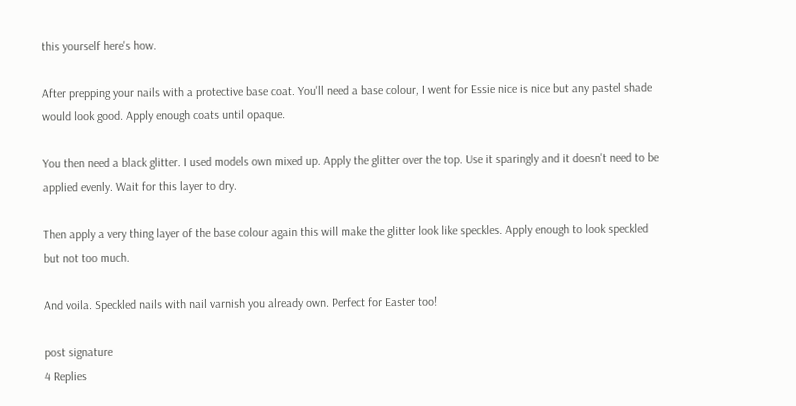this yourself here's how.

After prepping your nails with a protective base coat. You'll need a base colour, I went for Essie nice is nice but any pastel shade would look good. Apply enough coats until opaque.

You then need a black glitter. I used models own mixed up. Apply the glitter over the top. Use it sparingly and it doesn't need to be applied evenly. Wait for this layer to dry.

Then apply a very thing layer of the base colour again this will make the glitter look like speckles. Apply enough to look speckled but not too much.

And voila. Speckled nails with nail varnish you already own. Perfect for Easter too!

post signature
4 Replies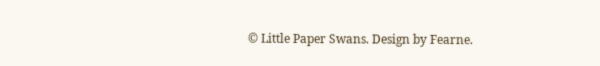© Little Paper Swans. Design by Fearne.